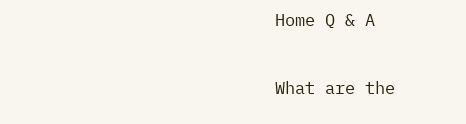Home Q & A

What are the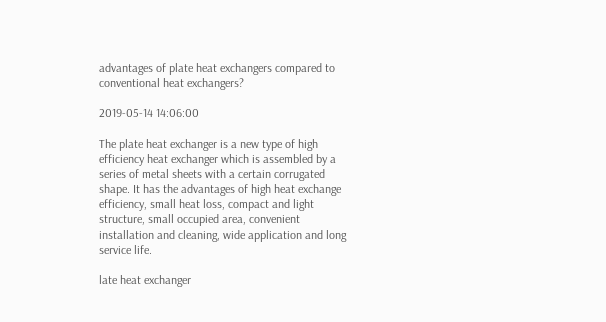advantages of plate heat exchangers compared to conventional heat exchangers?

2019-05-14 14:06:00

The plate heat exchanger is a new type of high efficiency heat exchanger which is assembled by a series of metal sheets with a certain corrugated shape. It has the advantages of high heat exchange efficiency, small heat loss, compact and light structure, small occupied area, convenient installation and cleaning, wide application and long service life.

late heat exchanger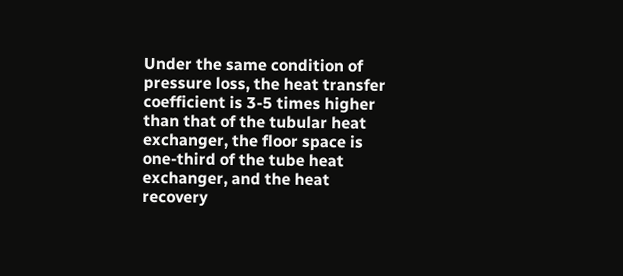Under the same condition of pressure loss, the heat transfer coefficient is 3-5 times higher than that of the tubular heat exchanger, the floor space is one-third of the tube heat exchanger, and the heat recovery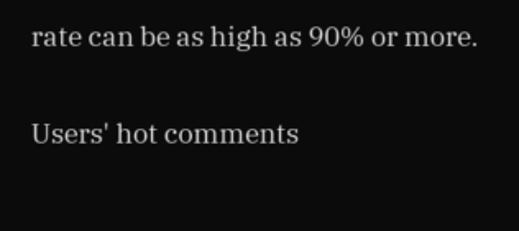rate can be as high as 90% or more.

Users' hot comments